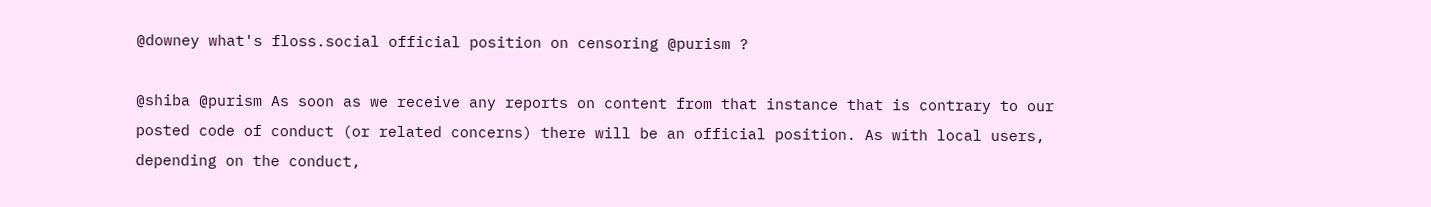@downey what's floss.social official position on censoring @purism ?

@shiba @purism As soon as we receive any reports on content from that instance that is contrary to our posted code of conduct (or related concerns) there will be an official position. As with local users, depending on the conduct,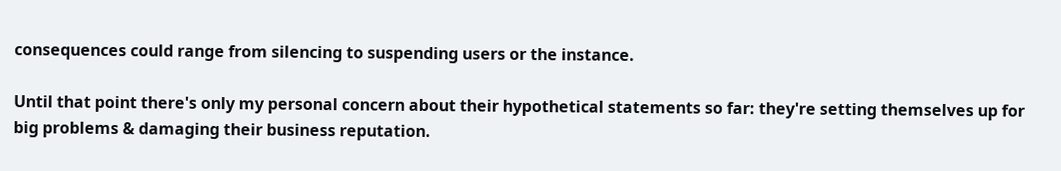consequences could range from silencing to suspending users or the instance.

Until that point there's only my personal concern about their hypothetical statements so far: they're setting themselves up for big problems & damaging their business reputation.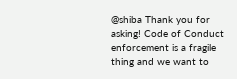@shiba Thank you for asking! Code of Conduct enforcement is a fragile thing and we want to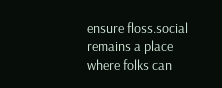ensure floss.social remains a place where folks can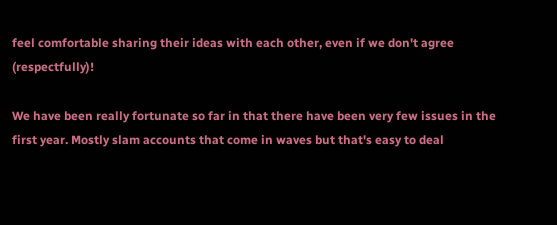feel comfortable sharing their ideas with each other, even if we don't agree (respectfully)!

We have been really fortunate so far in that there have been very few issues in the first year. Mostly slam accounts that come in waves but that's easy to deal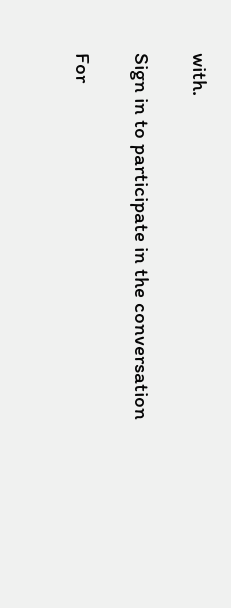with.

Sign in to participate in the conversation

For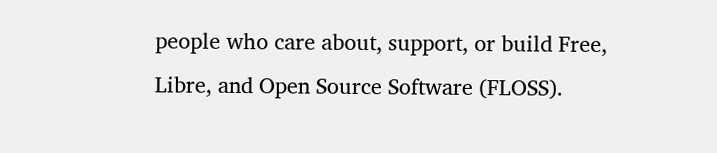people who care about, support, or build Free, Libre, and Open Source Software (FLOSS).